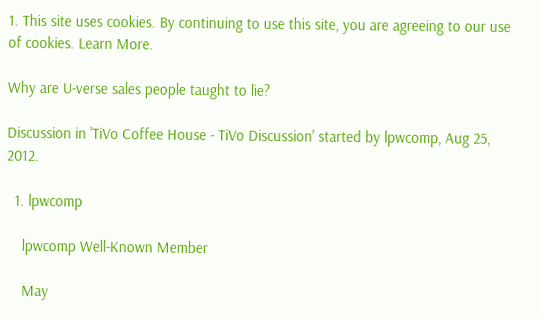1. This site uses cookies. By continuing to use this site, you are agreeing to our use of cookies. Learn More.

Why are U-verse sales people taught to lie?

Discussion in 'TiVo Coffee House - TiVo Discussion' started by lpwcomp, Aug 25, 2012.

  1. lpwcomp

    lpwcomp Well-Known Member

    May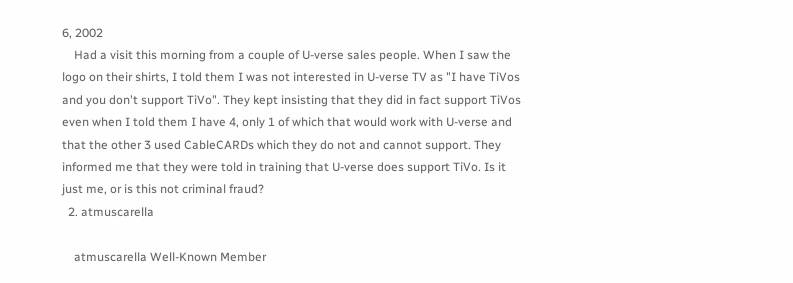6, 2002
    Had a visit this morning from a couple of U-verse sales people. When I saw the logo on their shirts, I told them I was not interested in U-verse TV as "I have TiVos and you don't support TiVo". They kept insisting that they did in fact support TiVos even when I told them I have 4, only 1 of which that would work with U-verse and that the other 3 used CableCARDs which they do not and cannot support. They informed me that they were told in training that U-verse does support TiVo. Is it just me, or is this not criminal fraud?
  2. atmuscarella

    atmuscarella Well-Known Member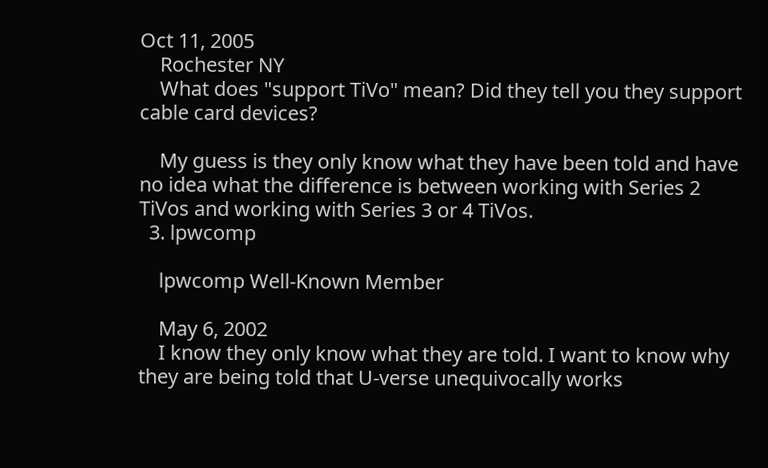Oct 11, 2005
    Rochester NY
    What does "support TiVo" mean? Did they tell you they support cable card devices?

    My guess is they only know what they have been told and have no idea what the difference is between working with Series 2 TiVos and working with Series 3 or 4 TiVos.
  3. lpwcomp

    lpwcomp Well-Known Member

    May 6, 2002
    I know they only know what they are told. I want to know why they are being told that U-verse unequivocally works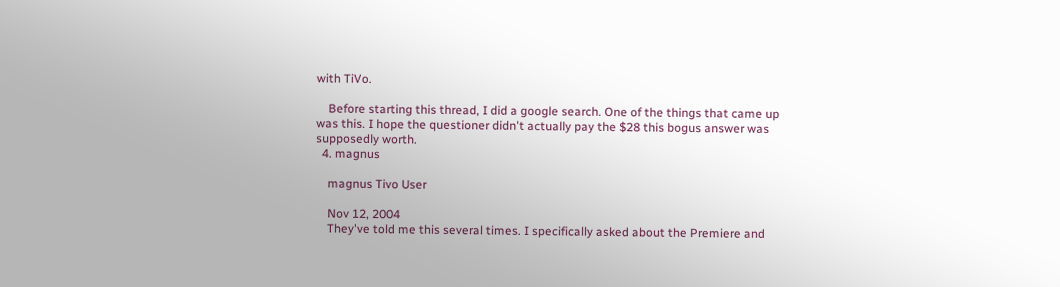with TiVo.

    Before starting this thread, I did a google search. One of the things that came up was this. I hope the questioner didn't actually pay the $28 this bogus answer was supposedly worth.
  4. magnus

    magnus Tivo User

    Nov 12, 2004
    They've told me this several times. I specifically asked about the Premiere and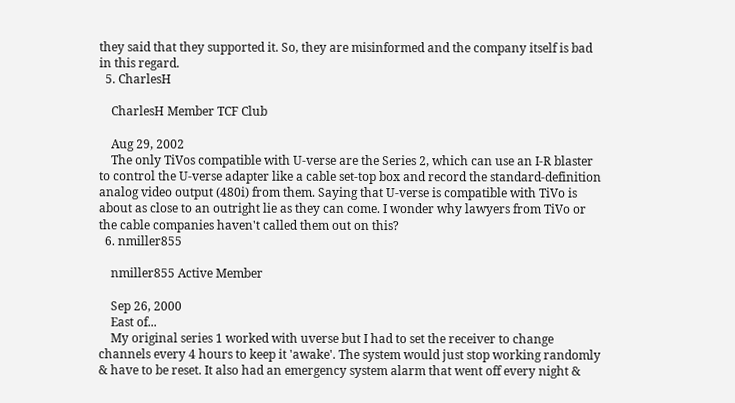they said that they supported it. So, they are misinformed and the company itself is bad in this regard.
  5. CharlesH

    CharlesH Member TCF Club

    Aug 29, 2002
    The only TiVos compatible with U-verse are the Series 2, which can use an I-R blaster to control the U-verse adapter like a cable set-top box and record the standard-definition analog video output (480i) from them. Saying that U-verse is compatible with TiVo is about as close to an outright lie as they can come. I wonder why lawyers from TiVo or the cable companies haven't called them out on this?
  6. nmiller855

    nmiller855 Active Member

    Sep 26, 2000
    East of...
    My original series 1 worked with uverse but I had to set the receiver to change channels every 4 hours to keep it 'awake'. The system would just stop working randomly & have to be reset. It also had an emergency system alarm that went off every night &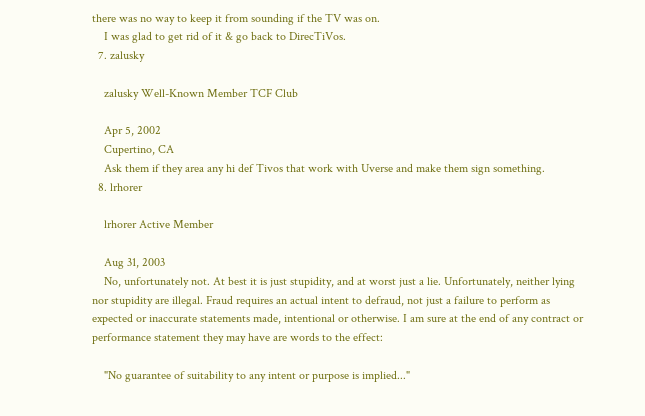there was no way to keep it from sounding if the TV was on.
    I was glad to get rid of it & go back to DirecTiVos.
  7. zalusky

    zalusky Well-Known Member TCF Club

    Apr 5, 2002
    Cupertino, CA
    Ask them if they area any hi def Tivos that work with Uverse and make them sign something.
  8. lrhorer

    lrhorer Active Member

    Aug 31, 2003
    No, unfortunately not. At best it is just stupidity, and at worst just a lie. Unfortunately, neither lying nor stupidity are illegal. Fraud requires an actual intent to defraud, not just a failure to perform as expected or inaccurate statements made, intentional or otherwise. I am sure at the end of any contract or performance statement they may have are words to the effect:

    "No guarantee of suitability to any intent or purpose is implied..."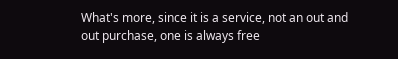What's more, since it is a service, not an out and out purchase, one is always free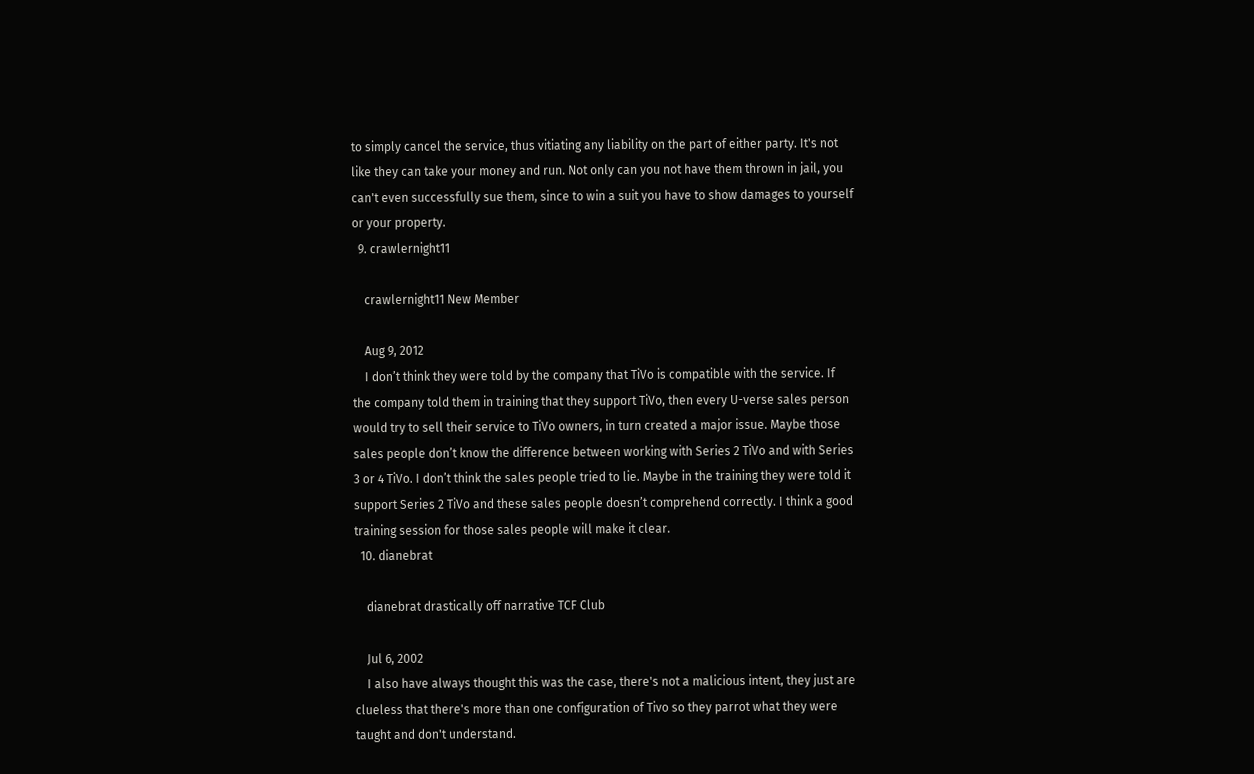to simply cancel the service, thus vitiating any liability on the part of either party. It's not like they can take your money and run. Not only can you not have them thrown in jail, you can't even successfully sue them, since to win a suit you have to show damages to yourself or your property.
  9. crawlernight11

    crawlernight11 New Member

    Aug 9, 2012
    I don’t think they were told by the company that TiVo is compatible with the service. If the company told them in training that they support TiVo, then every U-verse sales person would try to sell their service to TiVo owners, in turn created a major issue. Maybe those sales people don’t know the difference between working with Series 2 TiVo and with Series 3 or 4 TiVo. I don’t think the sales people tried to lie. Maybe in the training they were told it support Series 2 TiVo and these sales people doesn’t comprehend correctly. I think a good training session for those sales people will make it clear.
  10. dianebrat

    dianebrat drastically off narrative TCF Club

    Jul 6, 2002
    I also have always thought this was the case, there's not a malicious intent, they just are clueless that there's more than one configuration of Tivo so they parrot what they were taught and don't understand.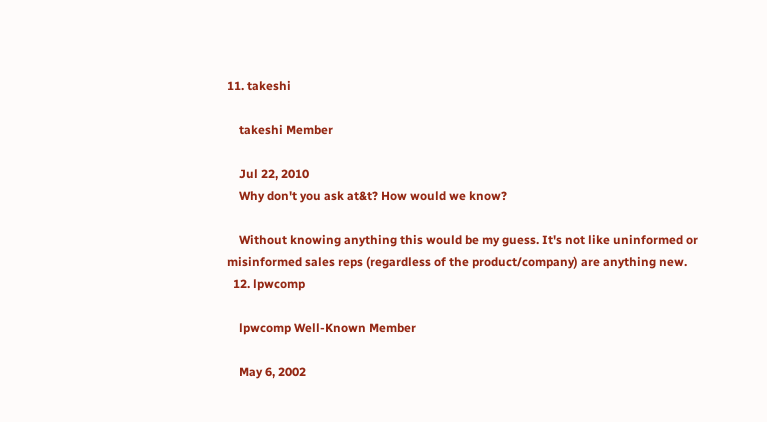11. takeshi

    takeshi Member

    Jul 22, 2010
    Why don't you ask at&t? How would we know?

    Without knowing anything this would be my guess. It's not like uninformed or misinformed sales reps (regardless of the product/company) are anything new.
  12. lpwcomp

    lpwcomp Well-Known Member

    May 6, 2002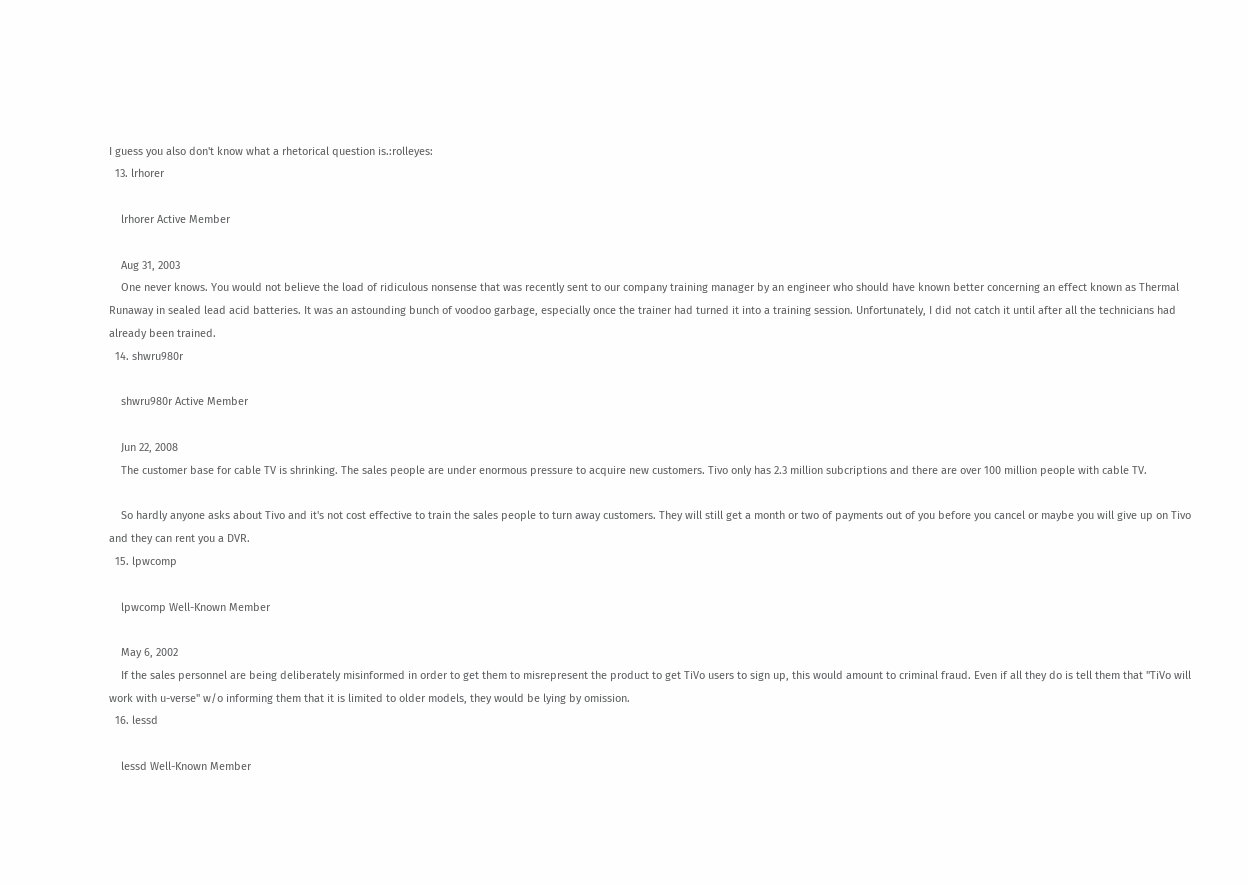I guess you also don't know what a rhetorical question is.:rolleyes:
  13. lrhorer

    lrhorer Active Member

    Aug 31, 2003
    One never knows. You would not believe the load of ridiculous nonsense that was recently sent to our company training manager by an engineer who should have known better concerning an effect known as Thermal Runaway in sealed lead acid batteries. It was an astounding bunch of voodoo garbage, especially once the trainer had turned it into a training session. Unfortunately, I did not catch it until after all the technicians had already been trained.
  14. shwru980r

    shwru980r Active Member

    Jun 22, 2008
    The customer base for cable TV is shrinking. The sales people are under enormous pressure to acquire new customers. Tivo only has 2.3 million subcriptions and there are over 100 million people with cable TV.

    So hardly anyone asks about Tivo and it's not cost effective to train the sales people to turn away customers. They will still get a month or two of payments out of you before you cancel or maybe you will give up on Tivo and they can rent you a DVR.
  15. lpwcomp

    lpwcomp Well-Known Member

    May 6, 2002
    If the sales personnel are being deliberately misinformed in order to get them to misrepresent the product to get TiVo users to sign up, this would amount to criminal fraud. Even if all they do is tell them that "TiVo will work with u-verse" w/o informing them that it is limited to older models, they would be lying by omission.
  16. lessd

    lessd Well-Known Member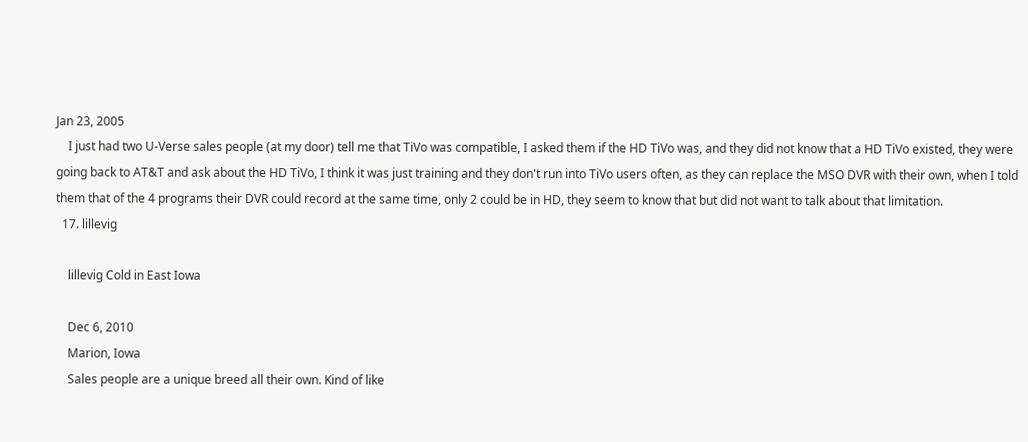Jan 23, 2005
    I just had two U-Verse sales people (at my door) tell me that TiVo was compatible, I asked them if the HD TiVo was, and they did not know that a HD TiVo existed, they were going back to AT&T and ask about the HD TiVo, I think it was just training and they don't run into TiVo users often, as they can replace the MSO DVR with their own, when I told them that of the 4 programs their DVR could record at the same time, only 2 could be in HD, they seem to know that but did not want to talk about that limitation.
  17. lillevig

    lillevig Cold in East Iowa

    Dec 6, 2010
    Marion, Iowa
    Sales people are a unique breed all their own. Kind of like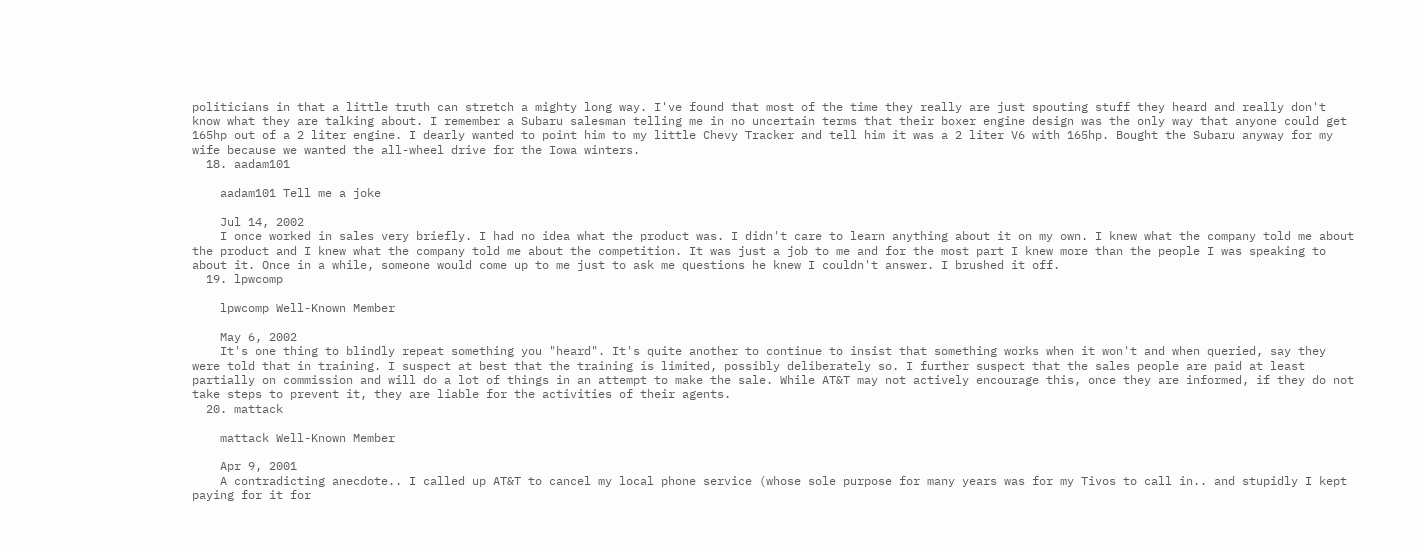politicians in that a little truth can stretch a mighty long way. I've found that most of the time they really are just spouting stuff they heard and really don't know what they are talking about. I remember a Subaru salesman telling me in no uncertain terms that their boxer engine design was the only way that anyone could get 165hp out of a 2 liter engine. I dearly wanted to point him to my little Chevy Tracker and tell him it was a 2 liter V6 with 165hp. Bought the Subaru anyway for my wife because we wanted the all-wheel drive for the Iowa winters.
  18. aadam101

    aadam101 Tell me a joke

    Jul 14, 2002
    I once worked in sales very briefly. I had no idea what the product was. I didn't care to learn anything about it on my own. I knew what the company told me about the product and I knew what the company told me about the competition. It was just a job to me and for the most part I knew more than the people I was speaking to about it. Once in a while, someone would come up to me just to ask me questions he knew I couldn't answer. I brushed it off.
  19. lpwcomp

    lpwcomp Well-Known Member

    May 6, 2002
    It's one thing to blindly repeat something you "heard". It's quite another to continue to insist that something works when it won't and when queried, say they were told that in training. I suspect at best that the training is limited, possibly deliberately so. I further suspect that the sales people are paid at least partially on commission and will do a lot of things in an attempt to make the sale. While AT&T may not actively encourage this, once they are informed, if they do not take steps to prevent it, they are liable for the activities of their agents.
  20. mattack

    mattack Well-Known Member

    Apr 9, 2001
    A contradicting anecdote.. I called up AT&T to cancel my local phone service (whose sole purpose for many years was for my Tivos to call in.. and stupidly I kept paying for it for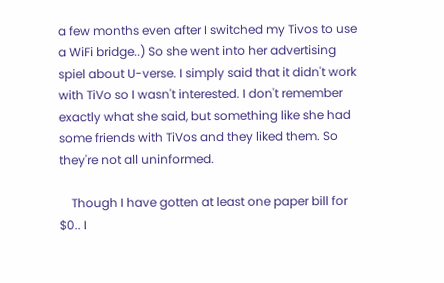a few months even after I switched my Tivos to use a WiFi bridge..) So she went into her advertising spiel about U-verse. I simply said that it didn't work with TiVo so I wasn't interested. I don't remember exactly what she said, but something like she had some friends with TiVos and they liked them. So they're not all uninformed.

    Though I have gotten at least one paper bill for $0.. I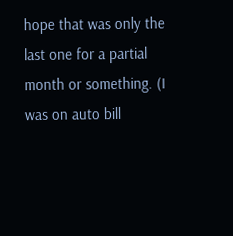hope that was only the last one for a partial month or something. (I was on auto bill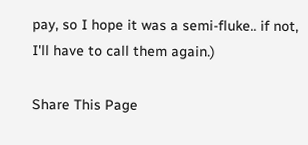pay, so I hope it was a semi-fluke.. if not, I'll have to call them again.)

Share This Page